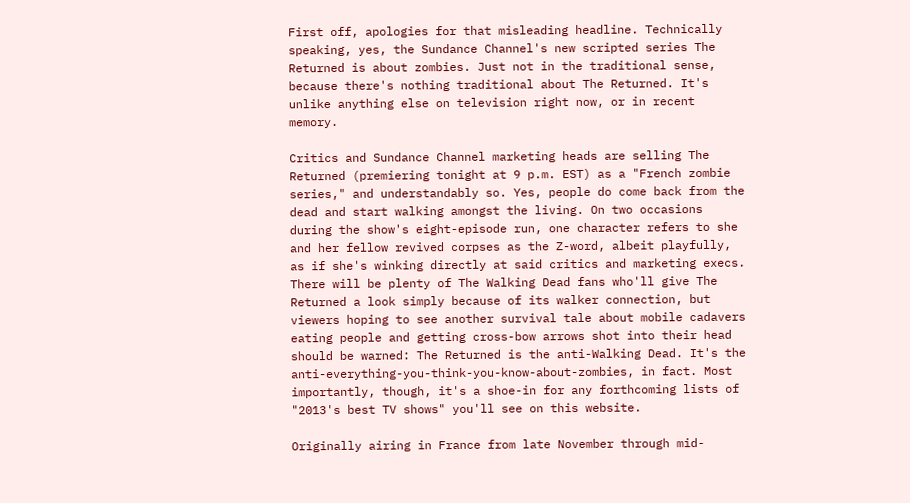First off, apologies for that misleading headline. Technically speaking, yes, the Sundance Channel's new scripted series The Returned is about zombies. Just not in the traditional sense, because there's nothing traditional about The Returned. It's unlike anything else on television right now, or in recent memory.

Critics and Sundance Channel marketing heads are selling The Returned (premiering tonight at 9 p.m. EST) as a "French zombie series," and understandably so. Yes, people do come back from the dead and start walking amongst the living. On two occasions during the show's eight-episode run, one character refers to she and her fellow revived corpses as the Z-word, albeit playfully, as if she's winking directly at said critics and marketing execs. There will be plenty of The Walking Dead fans who'll give The Returned a look simply because of its walker connection, but viewers hoping to see another survival tale about mobile cadavers eating people and getting cross-bow arrows shot into their head should be warned: The Returned is the anti-Walking Dead. It's the anti-everything-you-think-you-know-about-zombies, in fact. Most importantly, though, it's a shoe-in for any forthcoming lists of "2013's best TV shows" you'll see on this website.

Originally airing in France from late November through mid-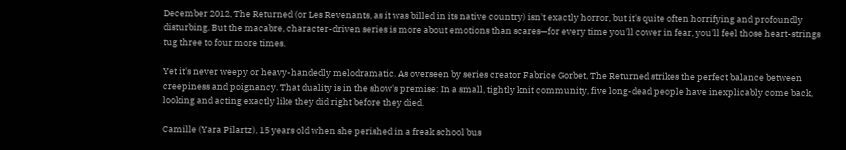December 2012, The Returned (or Les Revenants, as it was billed in its native country) isn't exactly horror, but it's quite often horrifying and profoundly disturbing. But the macabre, character-driven series is more about emotions than scares—for every time you'll cower in fear, you'll feel those heart-strings tug three to four more times.

Yet it's never weepy or heavy-handedly melodramatic. As overseen by series creator Fabrice Gorbet, The Returned strikes the perfect balance between creepiness and poignancy. That duality is in the show's premise: In a small, tightly knit community, five long-dead people have inexplicably come back, looking and acting exactly like they did right before they died.

Camille (Yara Pilartz), 15 years old when she perished in a freak school bus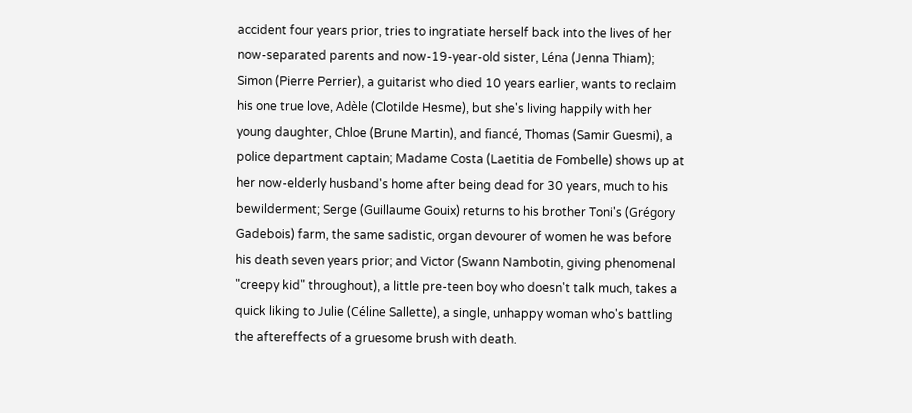accident four years prior, tries to ingratiate herself back into the lives of her now-separated parents and now-19-year-old sister, Léna (Jenna Thiam); Simon (Pierre Perrier), a guitarist who died 10 years earlier, wants to reclaim his one true love, Adèle (Clotilde Hesme), but she's living happily with her young daughter, Chloe (Brune Martin), and fiancé, Thomas (Samir Guesmi), a police department captain; Madame Costa (Laetitia de Fombelle) shows up at her now-elderly husband's home after being dead for 30 years, much to his bewilderment; Serge (Guillaume Gouix) returns to his brother Toni's (Grégory Gadebois) farm, the same sadistic, organ devourer of women he was before his death seven years prior; and Victor (Swann Nambotin, giving phenomenal "creepy kid" throughout), a little pre-teen boy who doesn't talk much, takes a quick liking to Julie (Céline Sallette), a single, unhappy woman who's battling the aftereffects of a gruesome brush with death.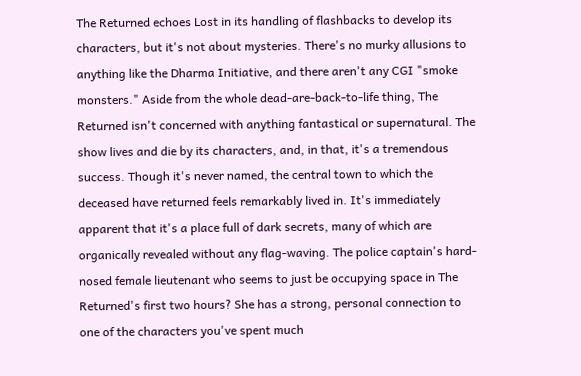The Returned echoes Lost in its handling of flashbacks to develop its characters, but it's not about mysteries. There's no murky allusions to anything like the Dharma Initiative, and there aren't any CGI "smoke monsters." Aside from the whole dead-are-back-to-life thing, The Returned isn't concerned with anything fantastical or supernatural. The show lives and die by its characters, and, in that, it's a tremendous success. Though it's never named, the central town to which the deceased have returned feels remarkably lived in. It's immediately apparent that it's a place full of dark secrets, many of which are organically revealed without any flag-waving. The police captain's hard-nosed female lieutenant who seems to just be occupying space in The Returned's first two hours? She has a strong, personal connection to one of the characters you've spent much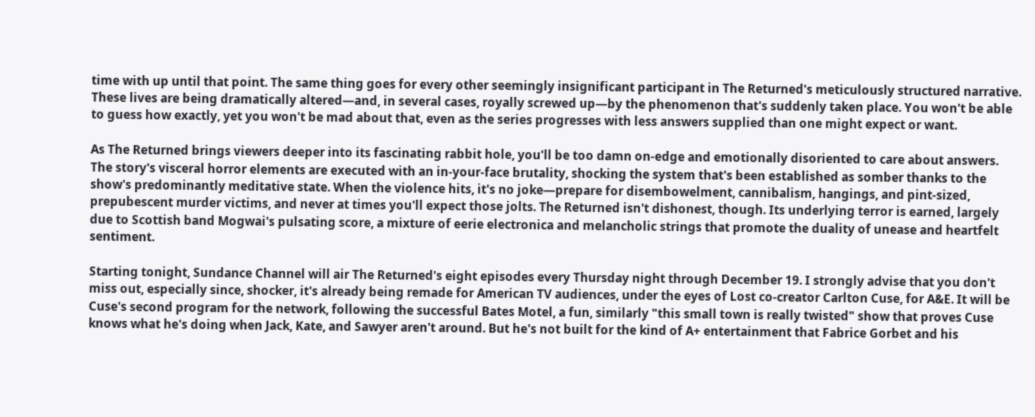time with up until that point. The same thing goes for every other seemingly insignificant participant in The Returned's meticulously structured narrative. These lives are being dramatically altered—and, in several cases, royally screwed up—by the phenomenon that's suddenly taken place. You won't be able to guess how exactly, yet you won't be mad about that, even as the series progresses with less answers supplied than one might expect or want.

As The Returned brings viewers deeper into its fascinating rabbit hole, you'll be too damn on-edge and emotionally disoriented to care about answers. The story's visceral horror elements are executed with an in-your-face brutality, shocking the system that's been established as somber thanks to the show's predominantly meditative state. When the violence hits, it's no joke—prepare for disembowelment, cannibalism, hangings, and pint-sized, prepubescent murder victims, and never at times you'll expect those jolts. The Returned isn't dishonest, though. Its underlying terror is earned, largely due to Scottish band Mogwai's pulsating score, a mixture of eerie electronica and melancholic strings that promote the duality of unease and heartfelt sentiment.

Starting tonight, Sundance Channel will air The Returned's eight episodes every Thursday night through December 19. I strongly advise that you don't miss out, especially since, shocker, it's already being remade for American TV audiences, under the eyes of Lost co-creator Carlton Cuse, for A&E. It will be Cuse's second program for the network, following the successful Bates Motel, a fun, similarly "this small town is really twisted" show that proves Cuse knows what he's doing when Jack, Kate, and Sawyer aren't around. But he's not built for the kind of A+ entertainment that Fabrice Gorbet and his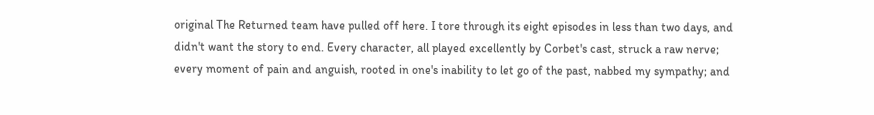original The Returned team have pulled off here. I tore through its eight episodes in less than two days, and didn't want the story to end. Every character, all played excellently by Corbet's cast, struck a raw nerve; every moment of pain and anguish, rooted in one's inability to let go of the past, nabbed my sympathy; and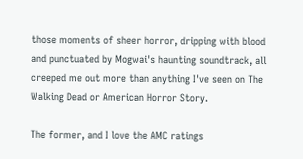those moments of sheer horror, dripping with blood and punctuated by Mogwai's haunting soundtrack, all creeped me out more than anything I've seen on The Walking Dead or American Horror Story.

The former, and I love the AMC ratings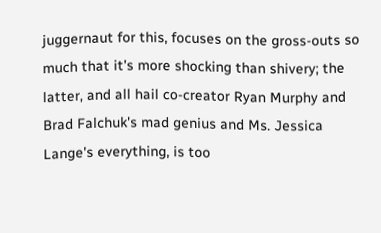juggernaut for this, focuses on the gross-outs so much that it's more shocking than shivery; the latter, and all hail co-creator Ryan Murphy and Brad Falchuk's mad genius and Ms. Jessica Lange's everything, is too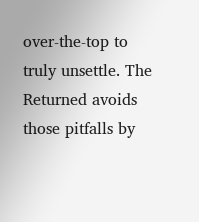over-the-top to truly unsettle. The Returned avoids those pitfalls by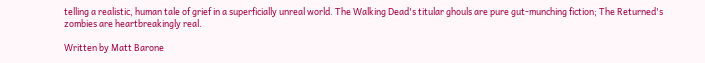telling a realistic, human tale of grief in a superficially unreal world. The Walking Dead's titular ghouls are pure gut-munching fiction; The Returned's zombies are heartbreakingly real.

Written by Matt Barone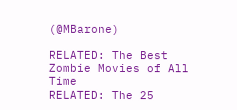(@MBarone)

RELATED: The Best Zombie Movies of All Time
RELATED: The 25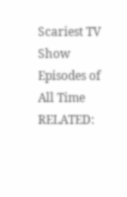Scariest TV Show Episodes of All Time
RELATED: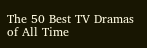The 50 Best TV Dramas of All Time